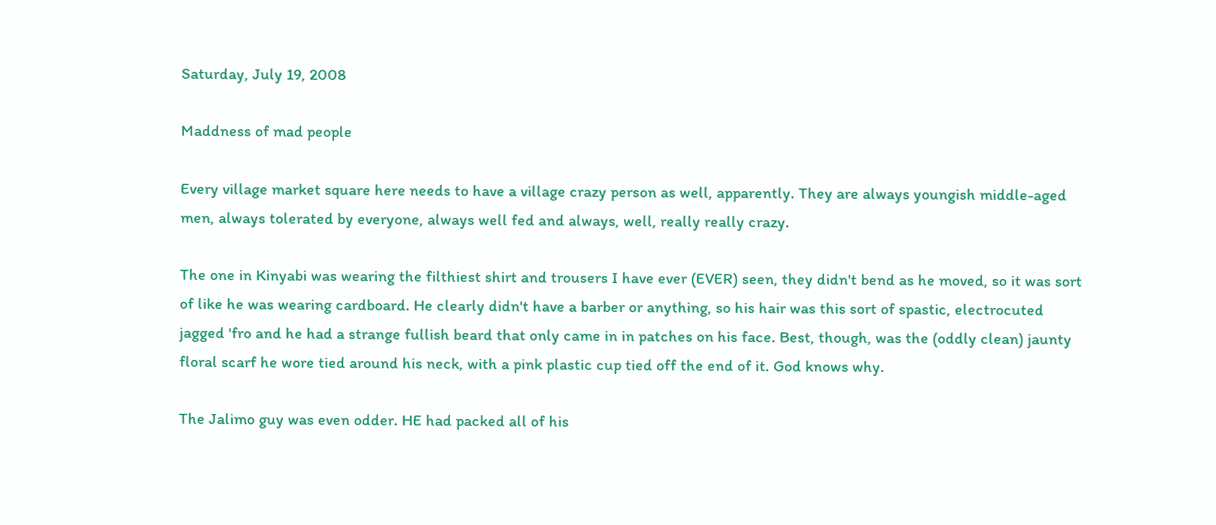Saturday, July 19, 2008

Maddness of mad people

Every village market square here needs to have a village crazy person as well, apparently. They are always youngish middle-aged men, always tolerated by everyone, always well fed and always, well, really really crazy.

The one in Kinyabi was wearing the filthiest shirt and trousers I have ever (EVER) seen, they didn't bend as he moved, so it was sort of like he was wearing cardboard. He clearly didn't have a barber or anything, so his hair was this sort of spastic, electrocuted jagged 'fro and he had a strange fullish beard that only came in in patches on his face. Best, though, was the (oddly clean) jaunty floral scarf he wore tied around his neck, with a pink plastic cup tied off the end of it. God knows why.

The Jalimo guy was even odder. HE had packed all of his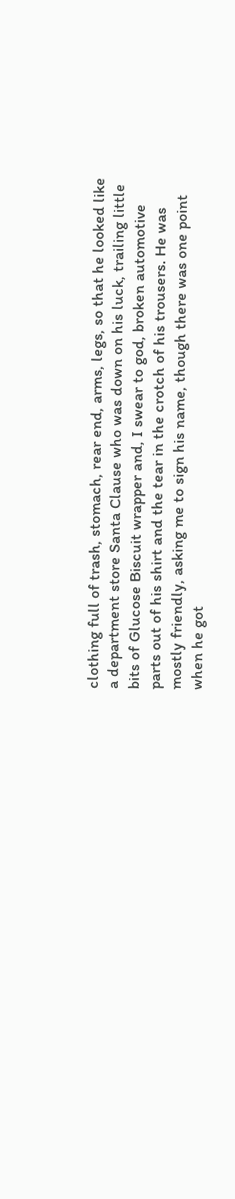clothing full of trash, stomach, rear end, arms, legs, so that he looked like a department store Santa Clause who was down on his luck, trailing little bits of Glucose Biscuit wrapper and, I swear to god, broken automotive parts out of his shirt and the tear in the crotch of his trousers. He was mostly friendly, asking me to sign his name, though there was one point when he got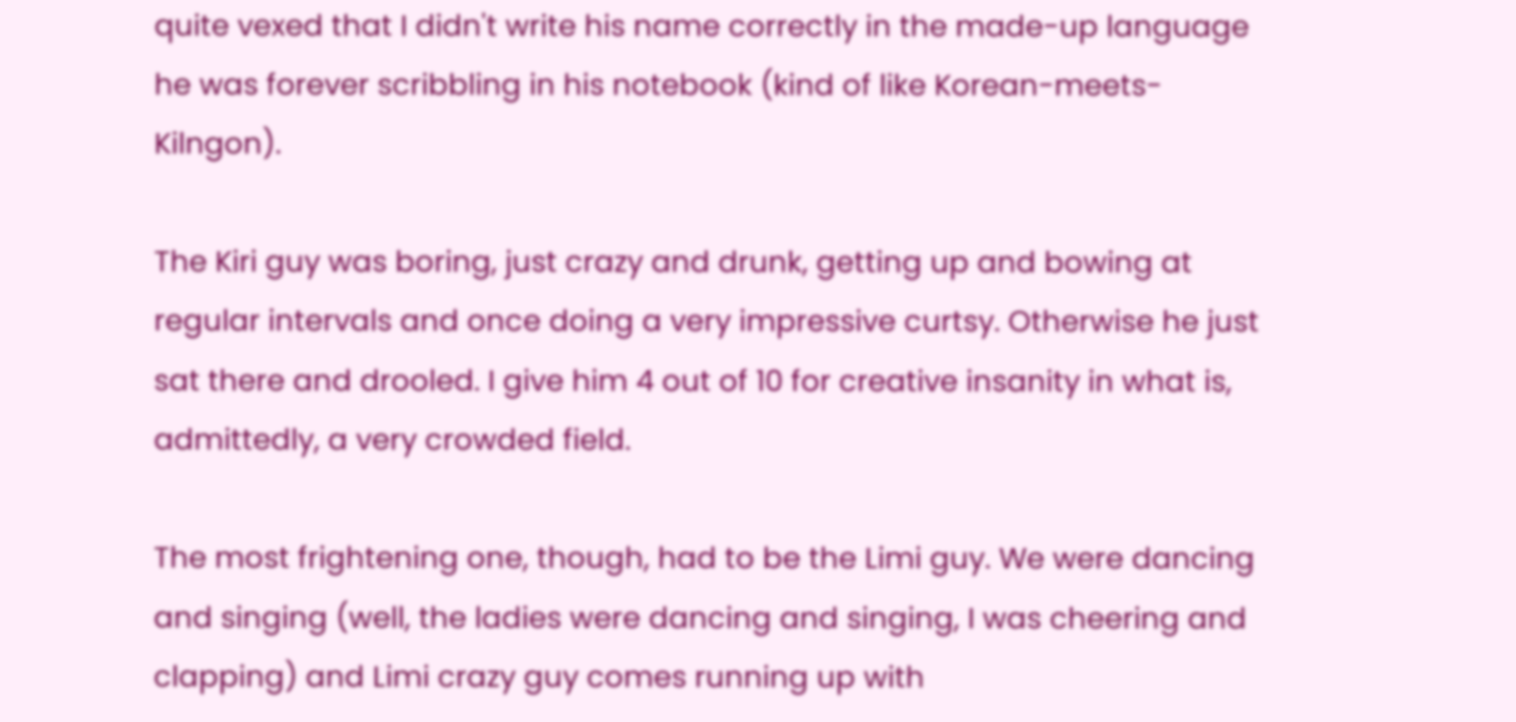quite vexed that I didn't write his name correctly in the made-up language he was forever scribbling in his notebook (kind of like Korean-meets-Kilngon).

The Kiri guy was boring, just crazy and drunk, getting up and bowing at regular intervals and once doing a very impressive curtsy. Otherwise he just sat there and drooled. I give him 4 out of 10 for creative insanity in what is, admittedly, a very crowded field.

The most frightening one, though, had to be the Limi guy. We were dancing and singing (well, the ladies were dancing and singing, I was cheering and clapping) and Limi crazy guy comes running up with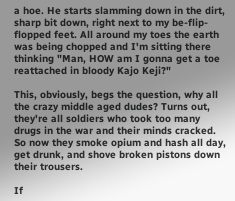a hoe. He starts slamming down in the dirt, sharp bit down, right next to my be-flip-flopped feet. All around my toes the earth was being chopped and I'm sitting there thinking "Man, HOW am I gonna get a toe reattached in bloody Kajo Keji?"

This, obviously, begs the question, why all the crazy middle aged dudes? Turns out, they're all soldiers who took too many drugs in the war and their minds cracked. So now they smoke opium and hash all day, get drunk, and shove broken pistons down their trousers.

If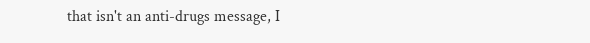that isn't an anti-drugs message, I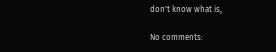don't know what is,

No comments: